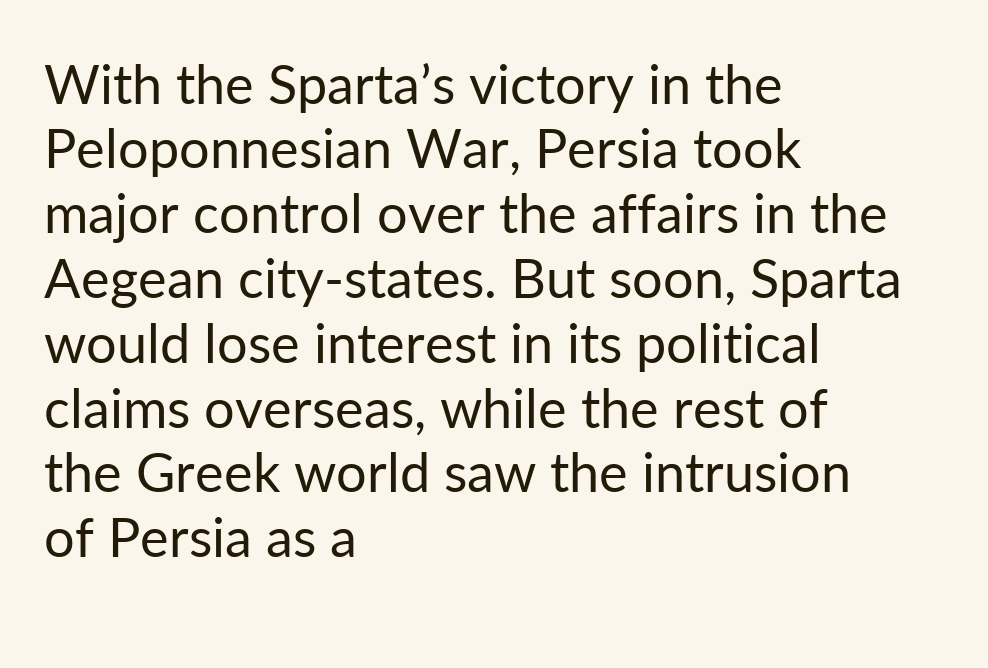With the Sparta’s victory in the Peloponnesian War, Persia took major control over the affairs in the Aegean city-states. But soon, Sparta would lose interest in its political claims overseas, while the rest of the Greek world saw the intrusion of Persia as a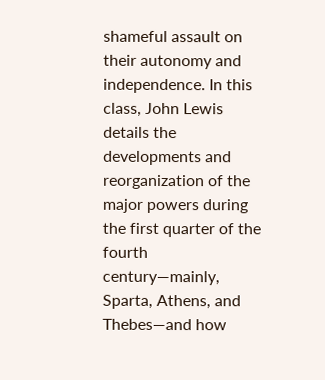shameful assault on their autonomy and independence. In this class, John Lewis details the developments and reorganization of the major powers during the first quarter of the fourth century—mainly, Sparta, Athens, and Thebes—and how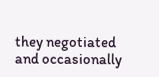they negotiated and occasionally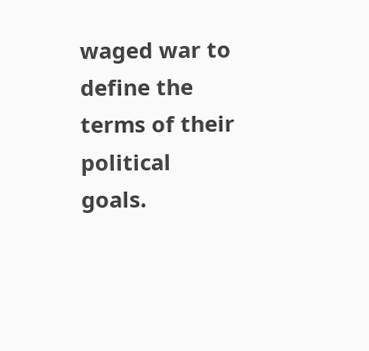waged war to define the terms of their political goals.